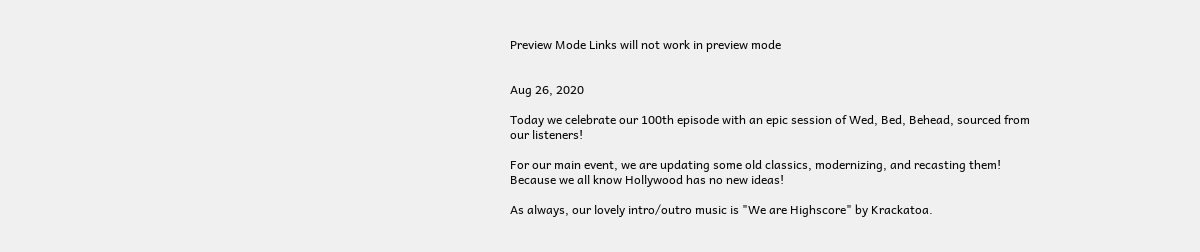Preview Mode Links will not work in preview mode


Aug 26, 2020

Today we celebrate our 100th episode with an epic session of Wed, Bed, Behead, sourced from our listeners!

For our main event, we are updating some old classics, modernizing, and recasting them! Because we all know Hollywood has no new ideas!

As always, our lovely intro/outro music is "We are Highscore" by Krackatoa.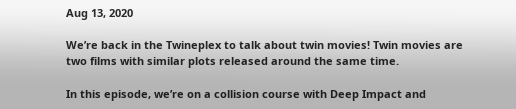Aug 13, 2020

We’re back in the Twineplex to talk about twin movies! Twin movies are two films with similar plots released around the same time.

In this episode, we’re on a collision course with Deep Impact and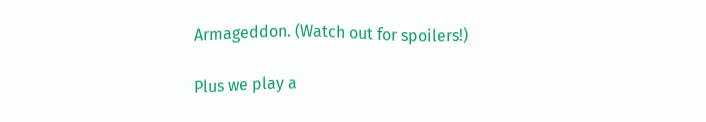Armageddon. (Watch out for spoilers!)

Plus we play a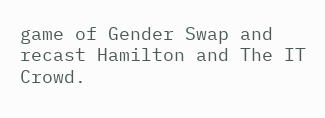game of Gender Swap and recast Hamilton and The IT Crowd.